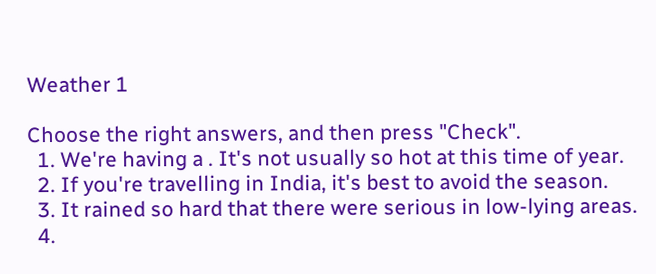Weather 1

Choose the right answers, and then press "Check".
  1. We're having a . It's not usually so hot at this time of year.
  2. If you're travelling in India, it's best to avoid the season.
  3. It rained so hard that there were serious in low-lying areas.
  4.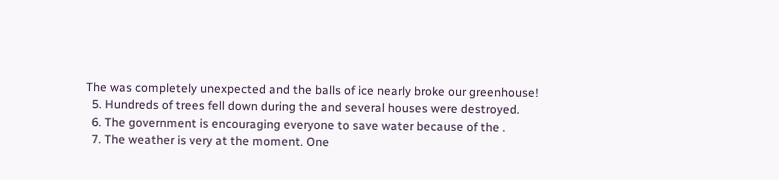The was completely unexpected and the balls of ice nearly broke our greenhouse!
  5. Hundreds of trees fell down during the and several houses were destroyed.
  6. The government is encouraging everyone to save water because of the .
  7. The weather is very at the moment. One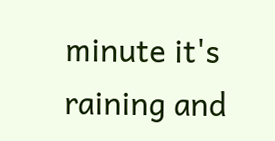minute it's raining and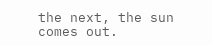the next, the sun comes out.